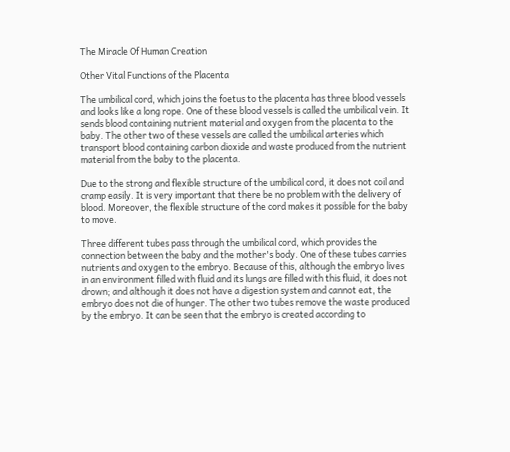The Miracle Of Human Creation

Other Vital Functions of the Placenta

The umbilical cord, which joins the foetus to the placenta has three blood vessels and looks like a long rope. One of these blood vessels is called the umbilical vein. It sends blood containing nutrient material and oxygen from the placenta to the baby. The other two of these vessels are called the umbilical arteries which transport blood containing carbon dioxide and waste produced from the nutrient material from the baby to the placenta.

Due to the strong and flexible structure of the umbilical cord, it does not coil and cramp easily. It is very important that there be no problem with the delivery of blood. Moreover, the flexible structure of the cord makes it possible for the baby to move.

Three different tubes pass through the umbilical cord, which provides the connection between the baby and the mother's body. One of these tubes carries nutrients and oxygen to the embryo. Because of this, although the embryo lives in an environment filled with fluid and its lungs are filled with this fluid, it does not drown; and although it does not have a digestion system and cannot eat, the embryo does not die of hunger. The other two tubes remove the waste produced by the embryo. It can be seen that the embryo is created according to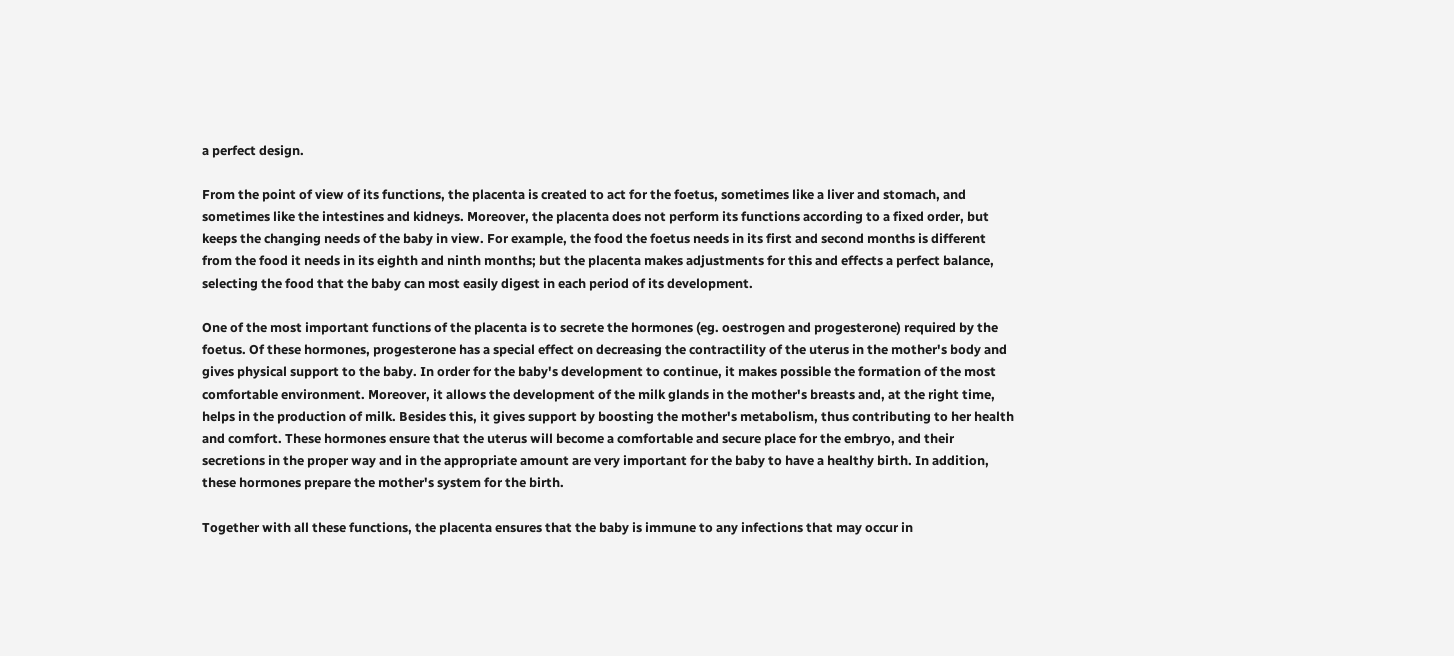a perfect design.

From the point of view of its functions, the placenta is created to act for the foetus, sometimes like a liver and stomach, and sometimes like the intestines and kidneys. Moreover, the placenta does not perform its functions according to a fixed order, but keeps the changing needs of the baby in view. For example, the food the foetus needs in its first and second months is different from the food it needs in its eighth and ninth months; but the placenta makes adjustments for this and effects a perfect balance, selecting the food that the baby can most easily digest in each period of its development.

One of the most important functions of the placenta is to secrete the hormones (eg. oestrogen and progesterone) required by the foetus. Of these hormones, progesterone has a special effect on decreasing the contractility of the uterus in the mother's body and gives physical support to the baby. In order for the baby's development to continue, it makes possible the formation of the most comfortable environment. Moreover, it allows the development of the milk glands in the mother's breasts and, at the right time, helps in the production of milk. Besides this, it gives support by boosting the mother's metabolism, thus contributing to her health and comfort. These hormones ensure that the uterus will become a comfortable and secure place for the embryo, and their secretions in the proper way and in the appropriate amount are very important for the baby to have a healthy birth. In addition, these hormones prepare the mother's system for the birth.

Together with all these functions, the placenta ensures that the baby is immune to any infections that may occur in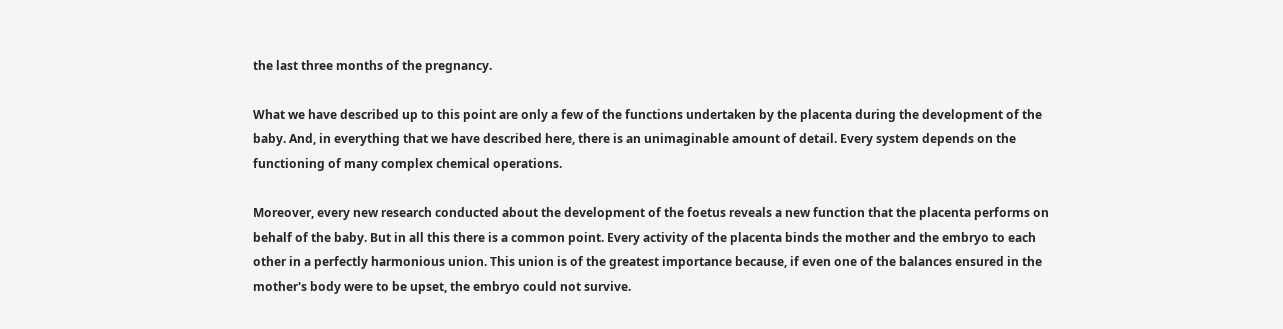the last three months of the pregnancy.

What we have described up to this point are only a few of the functions undertaken by the placenta during the development of the baby. And, in everything that we have described here, there is an unimaginable amount of detail. Every system depends on the functioning of many complex chemical operations.

Moreover, every new research conducted about the development of the foetus reveals a new function that the placenta performs on behalf of the baby. But in all this there is a common point. Every activity of the placenta binds the mother and the embryo to each other in a perfectly harmonious union. This union is of the greatest importance because, if even one of the balances ensured in the mother's body were to be upset, the embryo could not survive.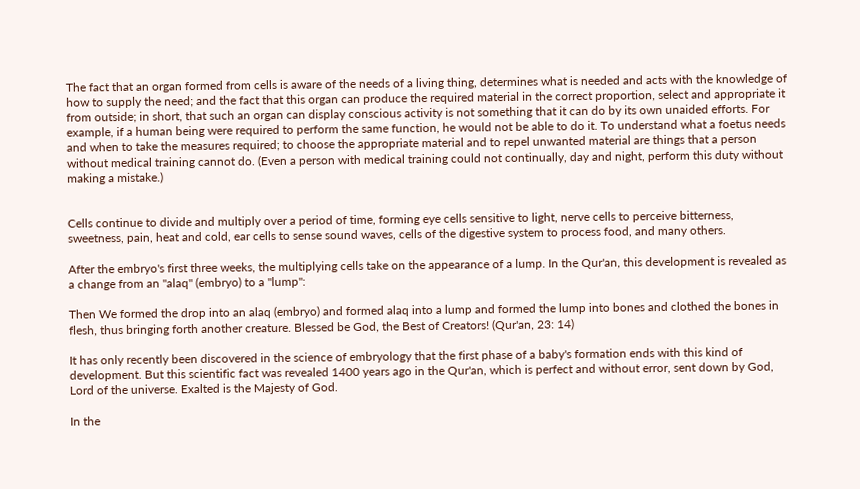The fact that an organ formed from cells is aware of the needs of a living thing, determines what is needed and acts with the knowledge of how to supply the need; and the fact that this organ can produce the required material in the correct proportion, select and appropriate it from outside; in short, that such an organ can display conscious activity is not something that it can do by its own unaided efforts. For example, if a human being were required to perform the same function, he would not be able to do it. To understand what a foetus needs and when to take the measures required; to choose the appropriate material and to repel unwanted material are things that a person without medical training cannot do. (Even a person with medical training could not continually, day and night, perform this duty without making a mistake.)


Cells continue to divide and multiply over a period of time, forming eye cells sensitive to light, nerve cells to perceive bitterness, sweetness, pain, heat and cold, ear cells to sense sound waves, cells of the digestive system to process food, and many others.

After the embryo's first three weeks, the multiplying cells take on the appearance of a lump. In the Qur'an, this development is revealed as a change from an "alaq" (embryo) to a "lump":

Then We formed the drop into an alaq (embryo) and formed alaq into a lump and formed the lump into bones and clothed the bones in flesh, thus bringing forth another creature. Blessed be God, the Best of Creators! (Qur'an, 23: 14)

It has only recently been discovered in the science of embryology that the first phase of a baby's formation ends with this kind of development. But this scientific fact was revealed 1400 years ago in the Qur'an, which is perfect and without error, sent down by God, Lord of the universe. Exalted is the Majesty of God.

In the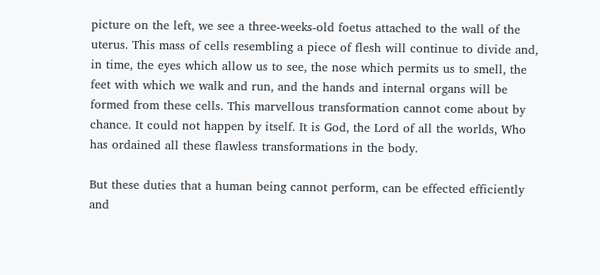picture on the left, we see a three-weeks-old foetus attached to the wall of the uterus. This mass of cells resembling a piece of flesh will continue to divide and, in time, the eyes which allow us to see, the nose which permits us to smell, the feet with which we walk and run, and the hands and internal organs will be formed from these cells. This marvellous transformation cannot come about by chance. It could not happen by itself. It is God, the Lord of all the worlds, Who has ordained all these flawless transformations in the body.

But these duties that a human being cannot perform, can be effected efficiently and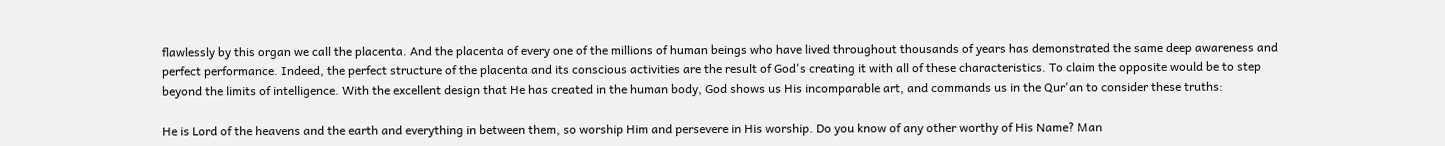flawlessly by this organ we call the placenta. And the placenta of every one of the millions of human beings who have lived throughout thousands of years has demonstrated the same deep awareness and perfect performance. Indeed, the perfect structure of the placenta and its conscious activities are the result of God's creating it with all of these characteristics. To claim the opposite would be to step beyond the limits of intelligence. With the excellent design that He has created in the human body, God shows us His incomparable art, and commands us in the Qur'an to consider these truths:

He is Lord of the heavens and the earth and everything in between them, so worship Him and persevere in His worship. Do you know of any other worthy of His Name? Man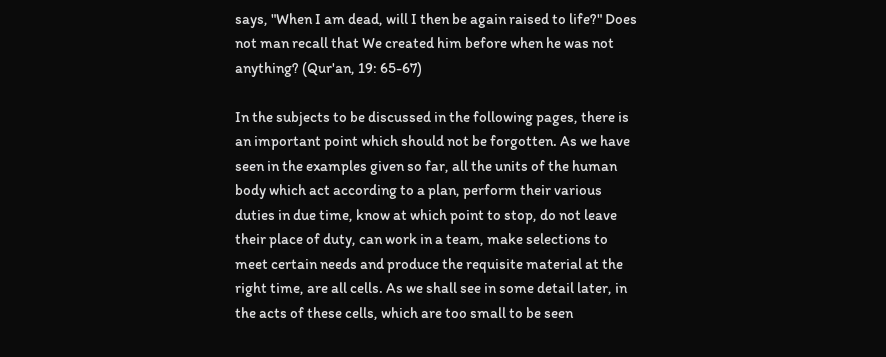says, "When I am dead, will I then be again raised to life?" Does not man recall that We created him before when he was not anything? (Qur'an, 19: 65-67)

In the subjects to be discussed in the following pages, there is an important point which should not be forgotten. As we have seen in the examples given so far, all the units of the human body which act according to a plan, perform their various duties in due time, know at which point to stop, do not leave their place of duty, can work in a team, make selections to meet certain needs and produce the requisite material at the right time, are all cells. As we shall see in some detail later, in the acts of these cells, which are too small to be seen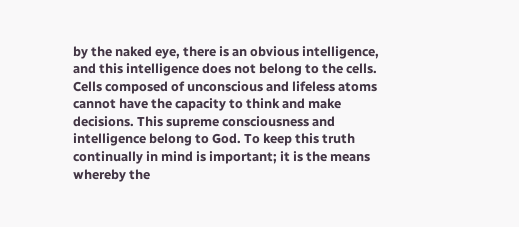by the naked eye, there is an obvious intelligence, and this intelligence does not belong to the cells. Cells composed of unconscious and lifeless atoms cannot have the capacity to think and make decisions. This supreme consciousness and intelligence belong to God. To keep this truth continually in mind is important; it is the means whereby the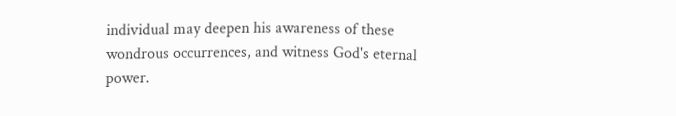individual may deepen his awareness of these wondrous occurrences, and witness God's eternal power.